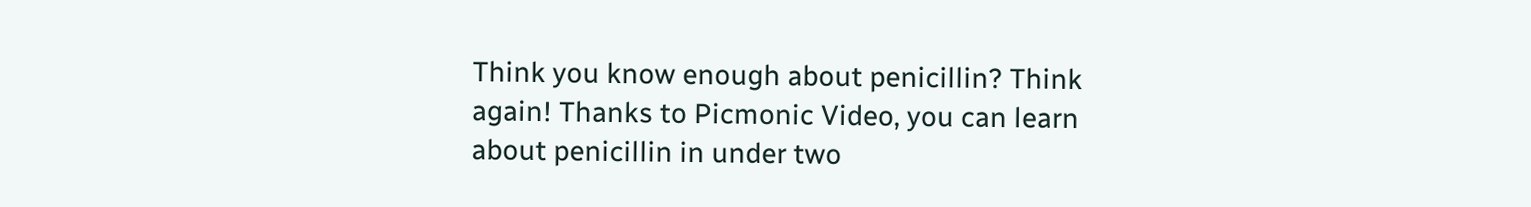Think you know enough about penicillin? Think again! Thanks to Picmonic Video, you can learn about penicillin in under two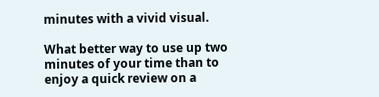minutes with a vivid visual.

What better way to use up two minutes of your time than to enjoy a quick review on a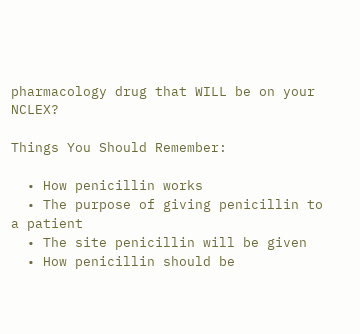pharmacology drug that WILL be on your NCLEX?

Things You Should Remember:

  • How penicillin works
  • The purpose of giving penicillin to a patient
  • The site penicillin will be given
  • How penicillin should be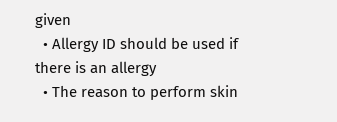given
  • Allergy ID should be used if there is an allergy
  • The reason to perform skin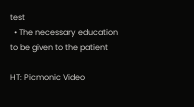test
  • The necessary education to be given to the patient

HT: Picmonic Video